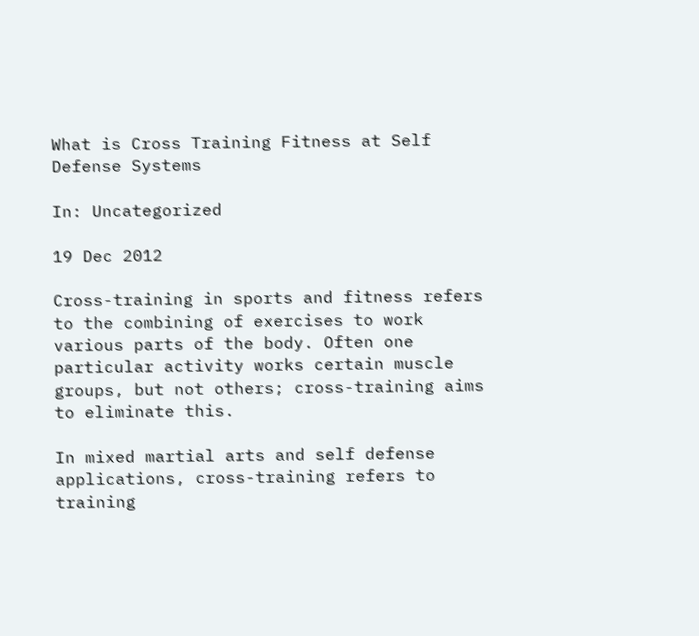What is Cross Training Fitness at Self Defense Systems

In: Uncategorized

19 Dec 2012

Cross-training in sports and fitness refers to the combining of exercises to work various parts of the body. Often one particular activity works certain muscle groups, but not others; cross-training aims to eliminate this.

In mixed martial arts and self defense applications, cross-training refers to training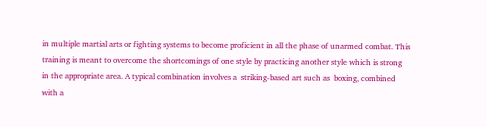in multiple martial arts or fighting systems to become proficient in all the phase of unarmed combat. This training is meant to overcome the shortcomings of one style by practicing another style which is strong in the appropriate area. A typical combination involves a  striking-based art such as  boxing, combined with a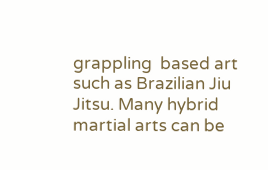grappling  based art such as Brazilian Jiu Jitsu. Many hybrid martial arts can be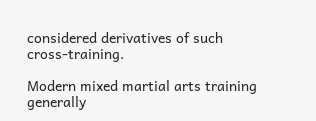considered derivatives of such cross-training.

Modern mixed martial arts training generally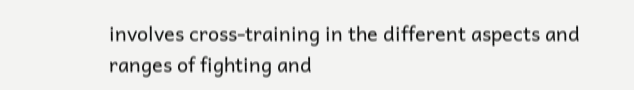involves cross-training in the different aspects and ranges of fighting and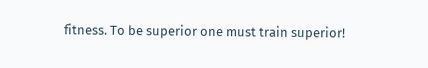fitness. To be superior one must train superior!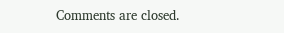Comments are closed.